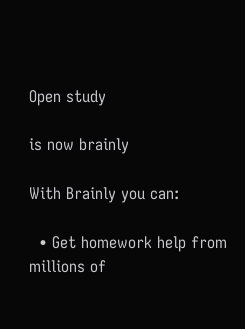Open study

is now brainly

With Brainly you can:

  • Get homework help from millions of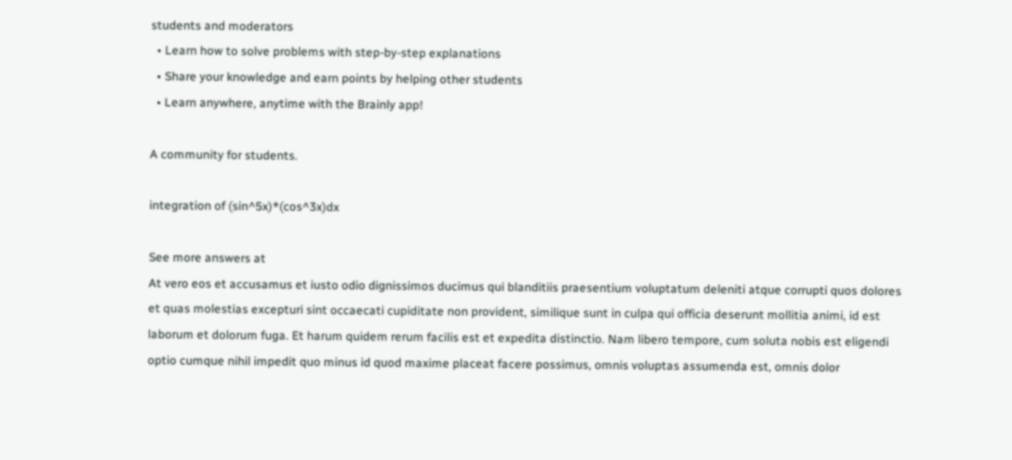students and moderators
  • Learn how to solve problems with step-by-step explanations
  • Share your knowledge and earn points by helping other students
  • Learn anywhere, anytime with the Brainly app!

A community for students.

integration of (sin^5x)*(cos^3x)dx

See more answers at
At vero eos et accusamus et iusto odio dignissimos ducimus qui blanditiis praesentium voluptatum deleniti atque corrupti quos dolores et quas molestias excepturi sint occaecati cupiditate non provident, similique sunt in culpa qui officia deserunt mollitia animi, id est laborum et dolorum fuga. Et harum quidem rerum facilis est et expedita distinctio. Nam libero tempore, cum soluta nobis est eligendi optio cumque nihil impedit quo minus id quod maxime placeat facere possimus, omnis voluptas assumenda est, omnis dolor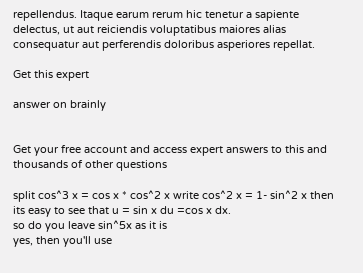repellendus. Itaque earum rerum hic tenetur a sapiente delectus, ut aut reiciendis voluptatibus maiores alias consequatur aut perferendis doloribus asperiores repellat.

Get this expert

answer on brainly


Get your free account and access expert answers to this and thousands of other questions

split cos^3 x = cos x * cos^2 x write cos^2 x = 1- sin^2 x then its easy to see that u = sin x du =cos x dx.
so do you leave sin^5x as it is
yes, then you'll use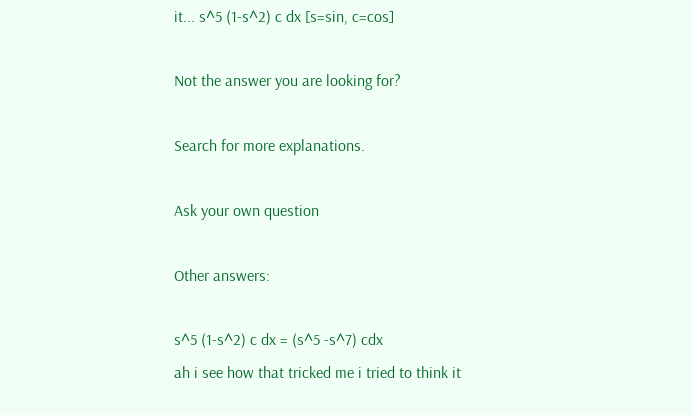it... s^5 (1-s^2) c dx [s=sin, c=cos]

Not the answer you are looking for?

Search for more explanations.

Ask your own question

Other answers:

s^5 (1-s^2) c dx = (s^5 -s^7) cdx
ah i see how that tricked me i tried to think it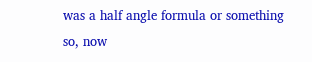was a half angle formula or something
so, now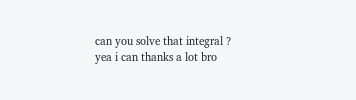can you solve that integral ?
yea i can thanks a lot bro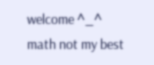welcome ^_^
math not my best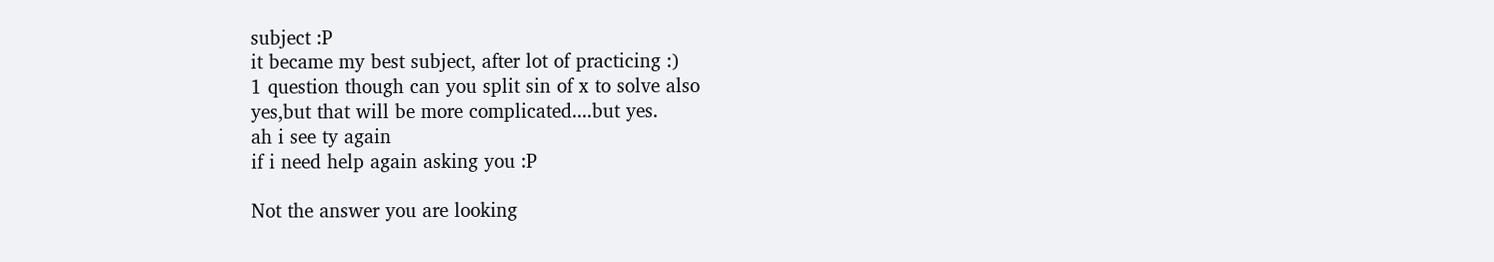subject :P
it became my best subject, after lot of practicing :)
1 question though can you split sin of x to solve also
yes,but that will be more complicated....but yes.
ah i see ty again
if i need help again asking you :P

Not the answer you are looking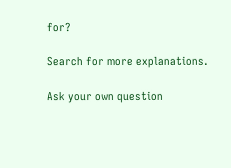for?

Search for more explanations.

Ask your own question